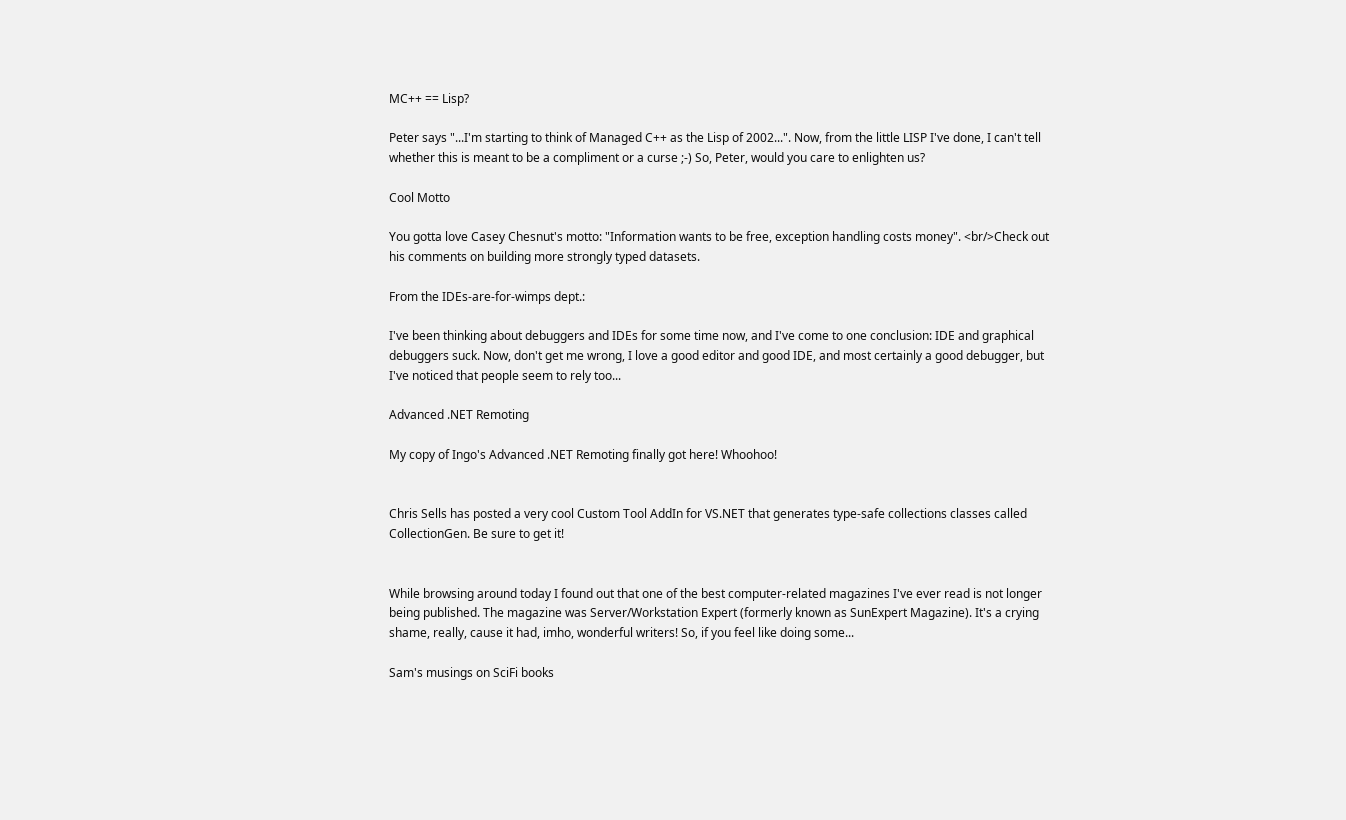MC++ == Lisp?

Peter says "...I'm starting to think of Managed C++ as the Lisp of 2002...". Now, from the little LISP I've done, I can't tell whether this is meant to be a compliment or a curse ;-) So, Peter, would you care to enlighten us?

Cool Motto

You gotta love Casey Chesnut's motto: "Information wants to be free, exception handling costs money". <br/>Check out his comments on building more strongly typed datasets.

From the IDEs-are-for-wimps dept.:

I've been thinking about debuggers and IDEs for some time now, and I've come to one conclusion: IDE and graphical debuggers suck. Now, don't get me wrong, I love a good editor and good IDE, and most certainly a good debugger, but I've noticed that people seem to rely too...

Advanced .NET Remoting

My copy of Ingo's Advanced .NET Remoting finally got here! Whoohoo!


Chris Sells has posted a very cool Custom Tool AddIn for VS.NET that generates type-safe collections classes called CollectionGen. Be sure to get it!


While browsing around today I found out that one of the best computer-related magazines I've ever read is not longer being published. The magazine was Server/Workstation Expert (formerly known as SunExpert Magazine). It's a crying shame, really, cause it had, imho, wonderful writers! So, if you feel like doing some...

Sam's musings on SciFi books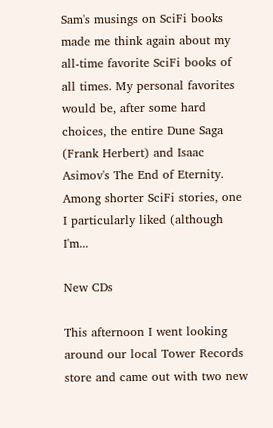Sam's musings on SciFi books made me think again about my all-time favorite SciFi books of all times. My personal favorites would be, after some hard choices, the entire Dune Saga (Frank Herbert) and Isaac Asimov's The End of Eternity. Among shorter SciFi stories, one I particularly liked (although I'm...

New CDs

This afternoon I went looking around our local Tower Records store and came out with two new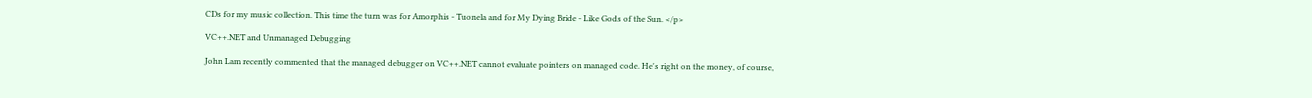CDs for my music collection. This time the turn was for Amorphis - Tuonela and for My Dying Bride - Like Gods of the Sun. </p>

VC++.NET and Unmanaged Debugging

John Lam recently commented that the managed debugger on VC++.NET cannot evaluate pointers on managed code. He's right on the money, of course,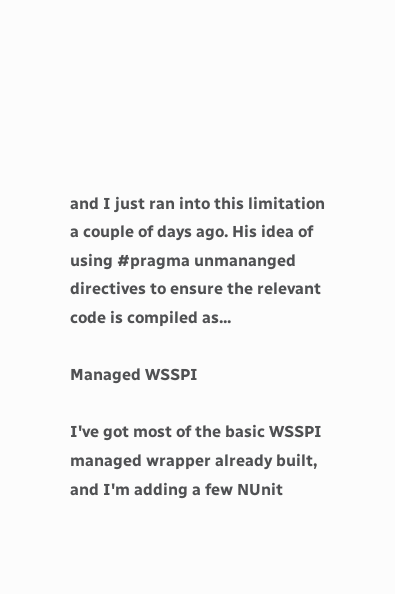and I just ran into this limitation a couple of days ago. His idea of using #pragma unmananged directives to ensure the relevant code is compiled as...

Managed WSSPI

I've got most of the basic WSSPI managed wrapper already built, and I'm adding a few NUnit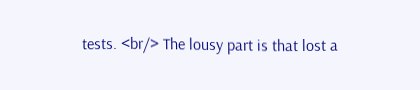tests. <br/> The lousy part is that lost a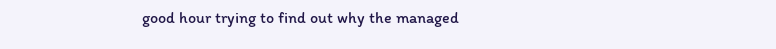good hour trying to find out why the managed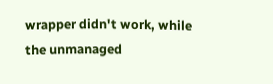wrapper didn't work, while the unmanaged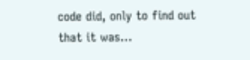code did, only to find out that it was...